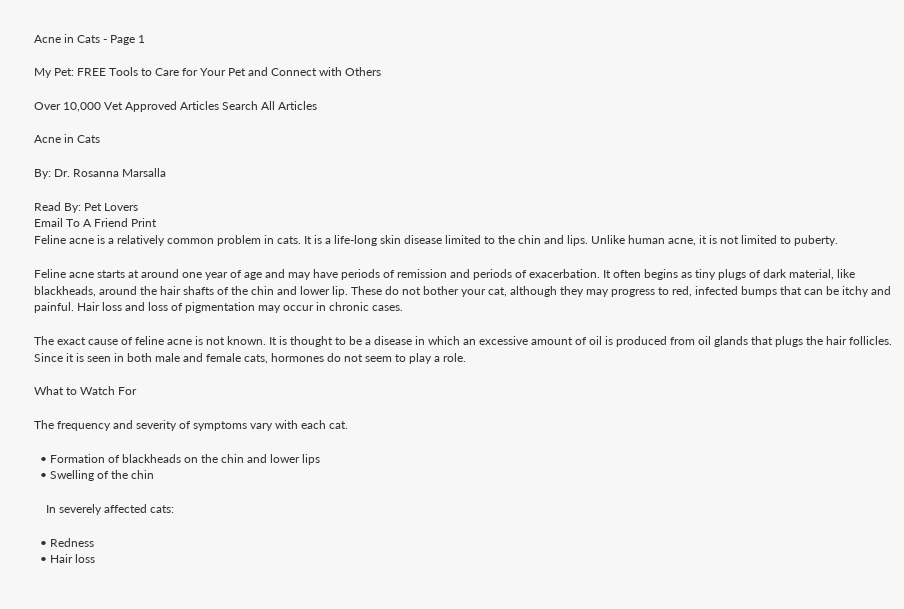Acne in Cats - Page 1

My Pet: FREE Tools to Care for Your Pet and Connect with Others

Over 10,000 Vet Approved Articles Search All Articles

Acne in Cats

By: Dr. Rosanna Marsalla

Read By: Pet Lovers
Email To A Friend Print
Feline acne is a relatively common problem in cats. It is a life-long skin disease limited to the chin and lips. Unlike human acne, it is not limited to puberty.

Feline acne starts at around one year of age and may have periods of remission and periods of exacerbation. It often begins as tiny plugs of dark material, like blackheads, around the hair shafts of the chin and lower lip. These do not bother your cat, although they may progress to red, infected bumps that can be itchy and painful. Hair loss and loss of pigmentation may occur in chronic cases.

The exact cause of feline acne is not known. It is thought to be a disease in which an excessive amount of oil is produced from oil glands that plugs the hair follicles. Since it is seen in both male and female cats, hormones do not seem to play a role.

What to Watch For

The frequency and severity of symptoms vary with each cat.

  • Formation of blackheads on the chin and lower lips
  • Swelling of the chin

    In severely affected cats:

  • Redness
  • Hair loss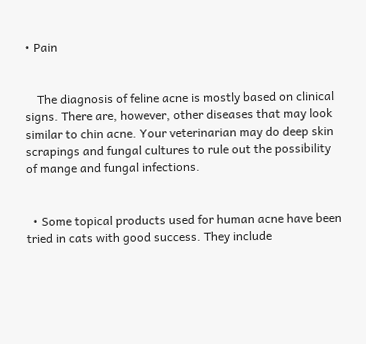• Pain


    The diagnosis of feline acne is mostly based on clinical signs. There are, however, other diseases that may look similar to chin acne. Your veterinarian may do deep skin scrapings and fungal cultures to rule out the possibility of mange and fungal infections.


  • Some topical products used for human acne have been tried in cats with good success. They include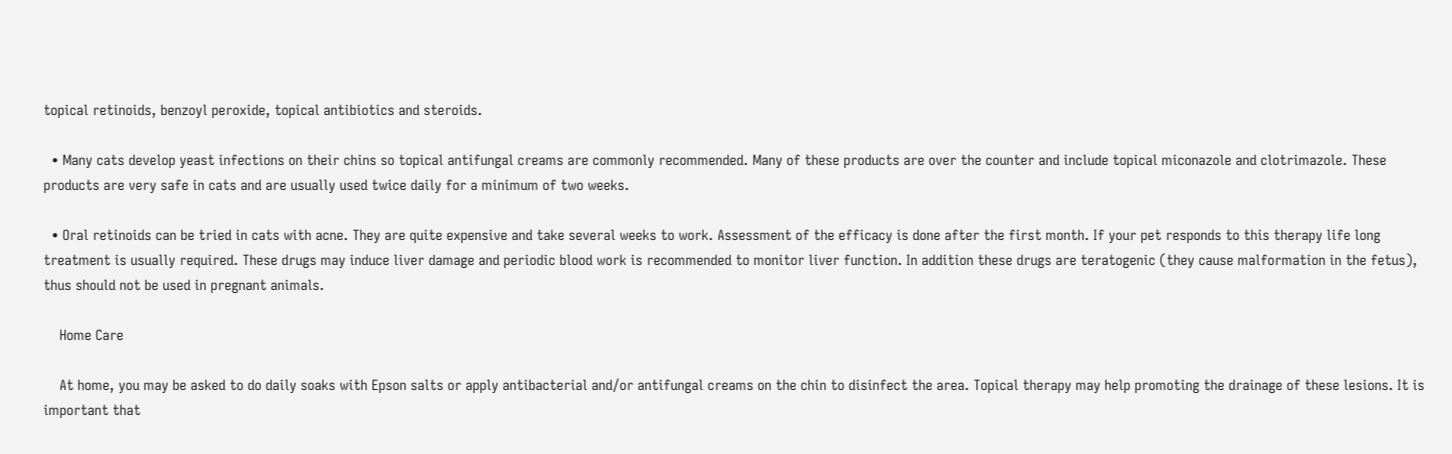topical retinoids, benzoyl peroxide, topical antibiotics and steroids.

  • Many cats develop yeast infections on their chins so topical antifungal creams are commonly recommended. Many of these products are over the counter and include topical miconazole and clotrimazole. These products are very safe in cats and are usually used twice daily for a minimum of two weeks.

  • Oral retinoids can be tried in cats with acne. They are quite expensive and take several weeks to work. Assessment of the efficacy is done after the first month. If your pet responds to this therapy life long treatment is usually required. These drugs may induce liver damage and periodic blood work is recommended to monitor liver function. In addition these drugs are teratogenic (they cause malformation in the fetus), thus should not be used in pregnant animals.

    Home Care

    At home, you may be asked to do daily soaks with Epson salts or apply antibacterial and/or antifungal creams on the chin to disinfect the area. Topical therapy may help promoting the drainage of these lesions. It is important that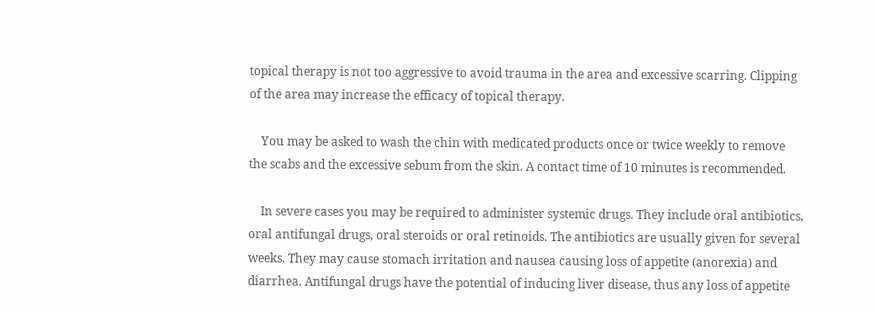topical therapy is not too aggressive to avoid trauma in the area and excessive scarring. Clipping of the area may increase the efficacy of topical therapy.

    You may be asked to wash the chin with medicated products once or twice weekly to remove the scabs and the excessive sebum from the skin. A contact time of 10 minutes is recommended.

    In severe cases you may be required to administer systemic drugs. They include oral antibiotics, oral antifungal drugs, oral steroids or oral retinoids. The antibiotics are usually given for several weeks. They may cause stomach irritation and nausea causing loss of appetite (anorexia) and diarrhea. Antifungal drugs have the potential of inducing liver disease, thus any loss of appetite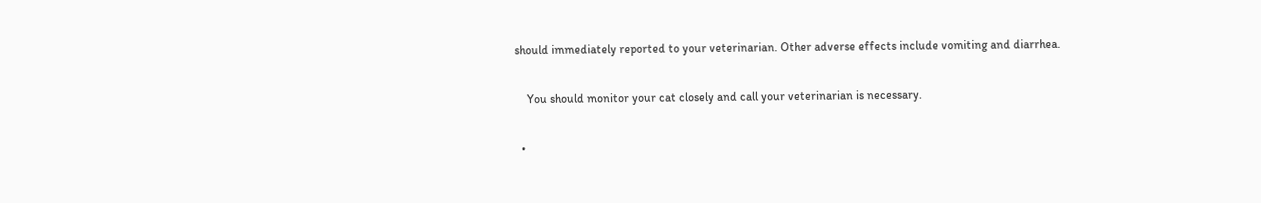should immediately reported to your veterinarian. Other adverse effects include vomiting and diarrhea.

    You should monitor your cat closely and call your veterinarian is necessary.

  •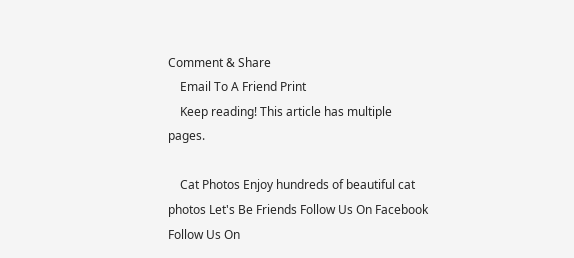Comment & Share
    Email To A Friend Print
    Keep reading! This article has multiple pages.

    Cat Photos Enjoy hundreds of beautiful cat photos Let's Be Friends Follow Us On Facebook Follow Us On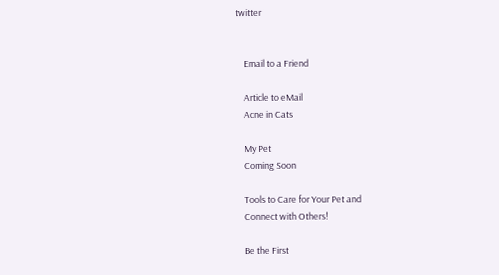twitter


    Email to a Friend

    Article to eMail
    Acne in Cats

    My Pet
    Coming Soon

    Tools to Care for Your Pet and
    Connect with Others!

    Be the First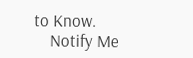to Know.
    Notify Me